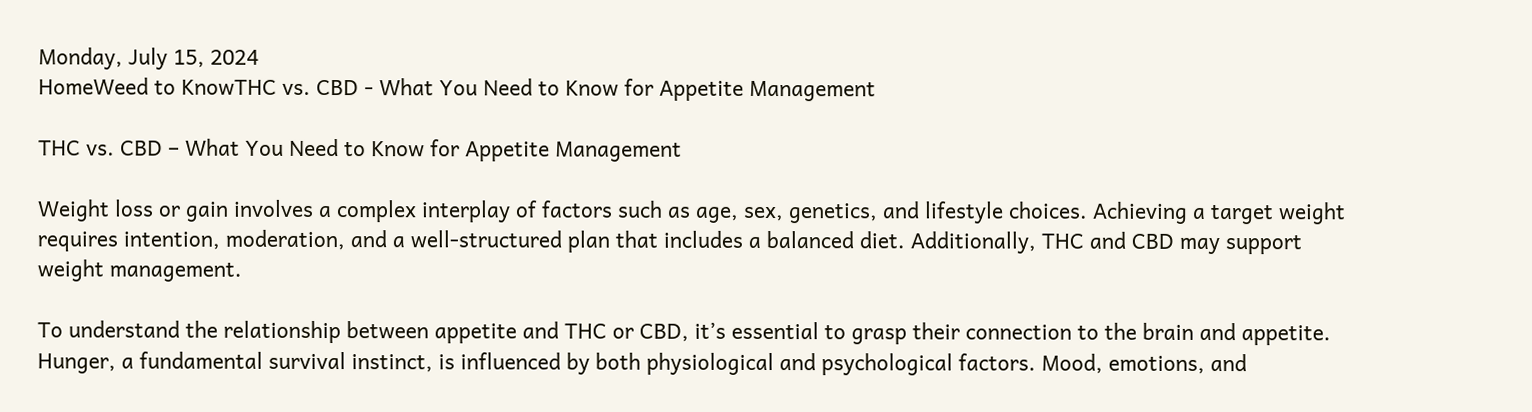Monday, July 15, 2024
HomeWeed to KnowTHC vs. CBD - What You Need to Know for Appetite Management

THC vs. CBD – What You Need to Know for Appetite Management

Weight loss or gain involves a complex interplay of factors such as age, sex, genetics, and lifestyle choices. Achieving a target weight requires intention, moderation, and a well-structured plan that includes a balanced diet. Additionally, THC and CBD may support weight management.

To understand the relationship between appetite and THC or CBD, it’s essential to grasp their connection to the brain and appetite. Hunger, a fundamental survival instinct, is influenced by both physiological and psychological factors. Mood, emotions, and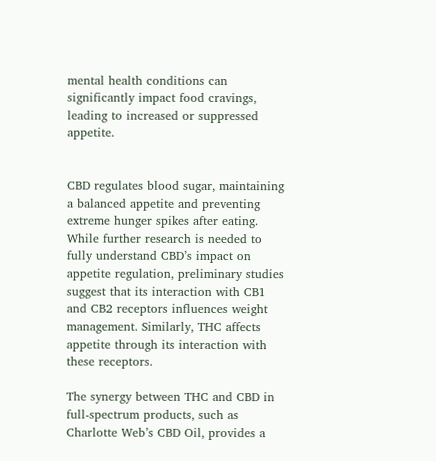mental health conditions can significantly impact food cravings, leading to increased or suppressed appetite.


CBD regulates blood sugar, maintaining a balanced appetite and preventing extreme hunger spikes after eating. While further research is needed to fully understand CBD’s impact on appetite regulation, preliminary studies suggest that its interaction with CB1 and CB2 receptors influences weight management. Similarly, THC affects appetite through its interaction with these receptors.

The synergy between THC and CBD in full-spectrum products, such as Charlotte Web’s CBD Oil, provides a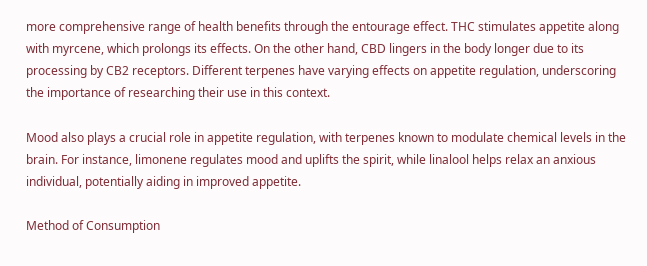more comprehensive range of health benefits through the entourage effect. THC stimulates appetite along with myrcene, which prolongs its effects. On the other hand, CBD lingers in the body longer due to its processing by CB2 receptors. Different terpenes have varying effects on appetite regulation, underscoring the importance of researching their use in this context.

Mood also plays a crucial role in appetite regulation, with terpenes known to modulate chemical levels in the brain. For instance, limonene regulates mood and uplifts the spirit, while linalool helps relax an anxious individual, potentially aiding in improved appetite.

Method of Consumption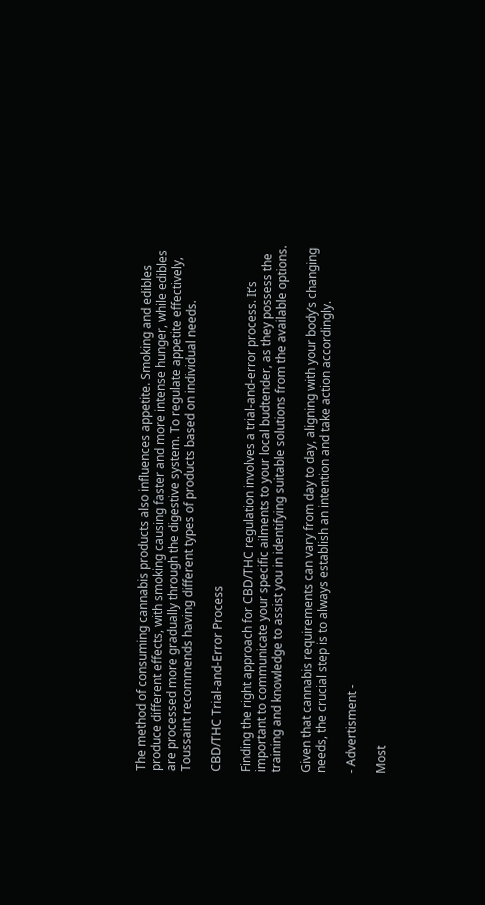The method of consuming cannabis products also influences appetite. Smoking and edibles produce different effects, with smoking causing faster and more intense hunger, while edibles are processed more gradually through the digestive system. To regulate appetite effectively, Toussaint recommends having different types of products based on individual needs.

CBD/THC Trial-and-Error Process

Finding the right approach for CBD/THC regulation involves a trial-and-error process. It’s important to communicate your specific ailments to your local budtender, as they possess the training and knowledge to assist you in identifying suitable solutions from the available options.

Given that cannabis requirements can vary from day to day, aligning with your body’s changing needs, the crucial step is to always establish an intention and take action accordingly.

- Advertisment -

Most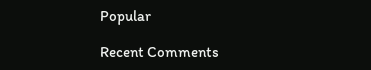Popular

Recent Comments